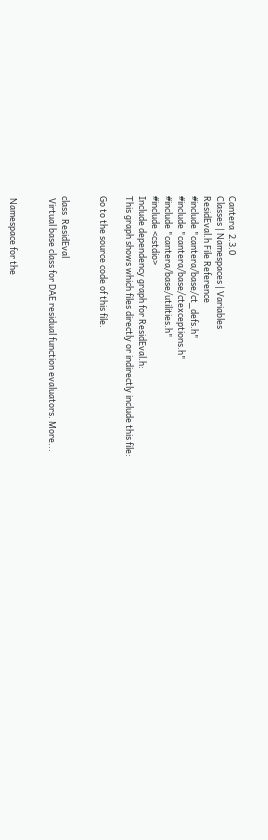Cantera  2.3.0
Classes | Namespaces | Variables
ResidEval.h File Reference
#include "cantera/base/ct_defs.h"
#include "cantera/base/ctexceptions.h"
#include "cantera/base/utilities.h"
#include <cstdio>
Include dependency graph for ResidEval.h:
This graph shows which files directly or indirectly include this file:

Go to the source code of this file.


class  ResidEval
 Virtual base class for DAE residual function evaluators. More...


 Namespace for the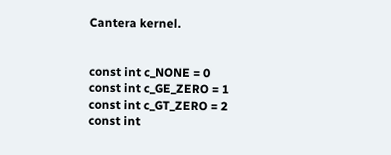Cantera kernel.


const int c_NONE = 0
const int c_GE_ZERO = 1
const int c_GT_ZERO = 2
const int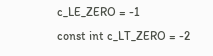c_LE_ZERO = -1
const int c_LT_ZERO = -2